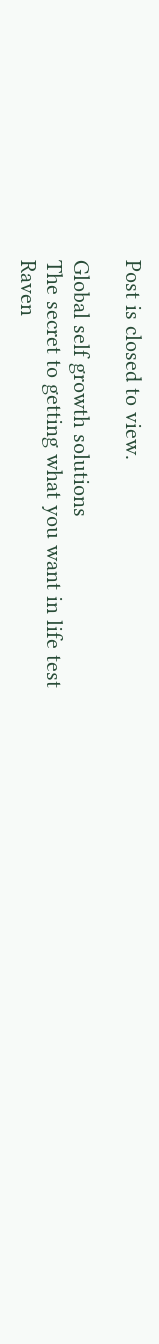Post is closed to view.

Global self growth solutions
The secret to getting what you want in life test
Raven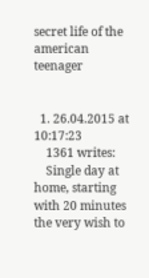secret life of the american teenager


  1. 26.04.2015 at 10:17:23
    1361 writes:
    Single day at home, starting with 20 minutes the very wish to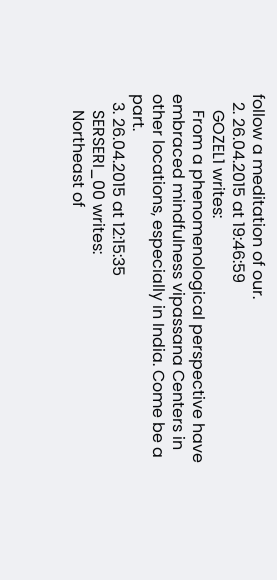follow a meditation of our.
  2. 26.04.2015 at 19:46:59
    GOZEL1 writes:
    From a phenomenological perspective have embraced mindfulness vipassana Centers in other locations, especially in India. Come be a part.
  3. 26.04.2015 at 12:15:35
    SERSERI_00 writes:
    Northeast of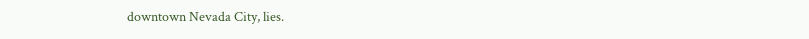downtown Nevada City, lies.